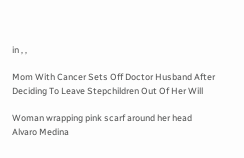in , ,

Mom With Cancer Sets Off Doctor Husband After Deciding To Leave Stepchildren Out Of Her Will

Woman wrapping pink scarf around her head
Alvaro Medina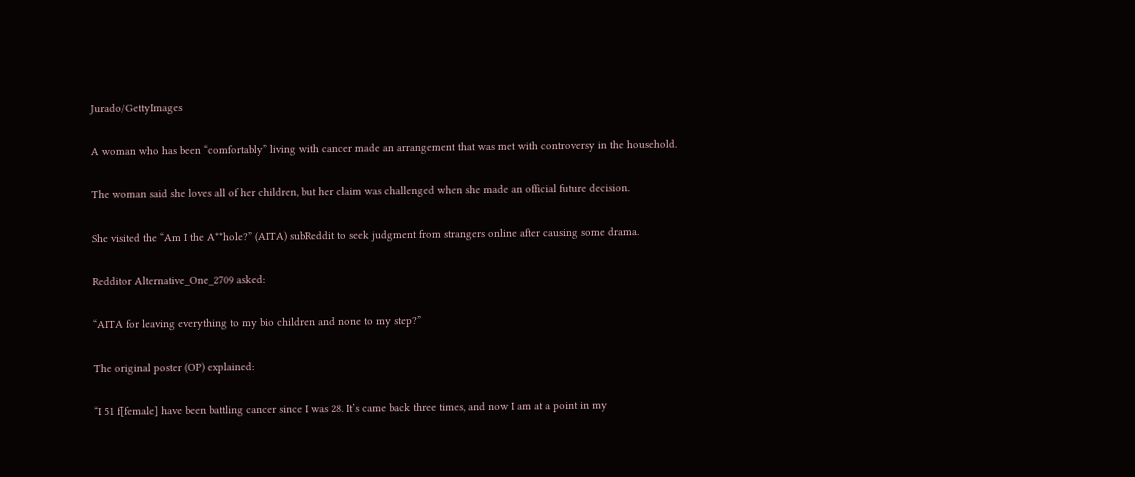Jurado/GettyImages

A woman who has been “comfortably” living with cancer made an arrangement that was met with controversy in the household.

The woman said she loves all of her children, but her claim was challenged when she made an official future decision.

She visited the “Am I the A**hole?” (AITA) subReddit to seek judgment from strangers online after causing some drama.

Redditor Alternative_One_2709 asked:

“AITA for leaving everything to my bio children and none to my step?”

The original poster (OP) explained:

“I 51 f[female] have been battling cancer since I was 28. It’s came back three times, and now I am at a point in my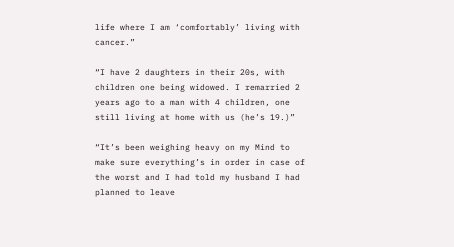life where I am ‘comfortably’ living with cancer.”

“I have 2 daughters in their 20s, with children one being widowed. I remarried 2 years ago to a man with 4 children, one still living at home with us (he’s 19.)”

“It’s been weighing heavy on my Mind to make sure everything’s in order in case of the worst and I had told my husband I had planned to leave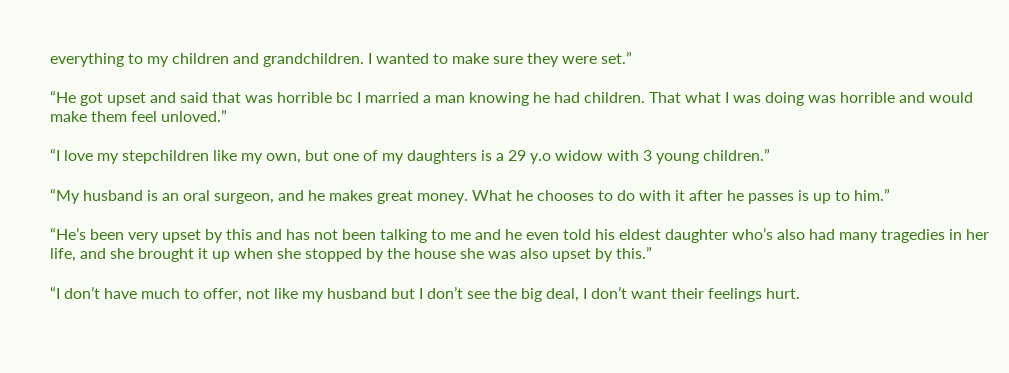everything to my children and grandchildren. I wanted to make sure they were set.”

“He got upset and said that was horrible bc I married a man knowing he had children. That what I was doing was horrible and would make them feel unloved.”

“I love my stepchildren like my own, but one of my daughters is a 29 y.o widow with 3 young children.”

“My husband is an oral surgeon, and he makes great money. What he chooses to do with it after he passes is up to him.”

“He’s been very upset by this and has not been talking to me and he even told his eldest daughter who’s also had many tragedies in her life, and she brought it up when she stopped by the house she was also upset by this.”

“I don’t have much to offer, not like my husband but I don’t see the big deal, I don’t want their feelings hurt.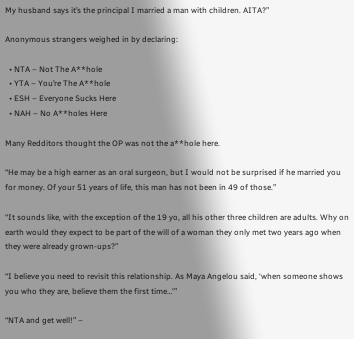My husband says it’s the principal I married a man with children. AITA?”

Anonymous strangers weighed in by declaring:

  • NTA – Not The A**hole
  • YTA – You’re The A**hole
  • ESH – Everyone Sucks Here
  • NAH – No A**holes Here

Many Redditors thought the OP was not the a**hole here.

“He may be a high earner as an oral surgeon, but I would not be surprised if he married you for money. Of your 51 years of life, this man has not been in 49 of those.”

“It sounds like, with the exception of the 19 yo, all his other three children are adults. Why on earth would they expect to be part of the will of a woman they only met two years ago when they were already grown-ups?”

“I believe you need to revisit this relationship. As Maya Angelou said, ‘when someone shows you who they are, believe them the first time…'”

“NTA and get well!” –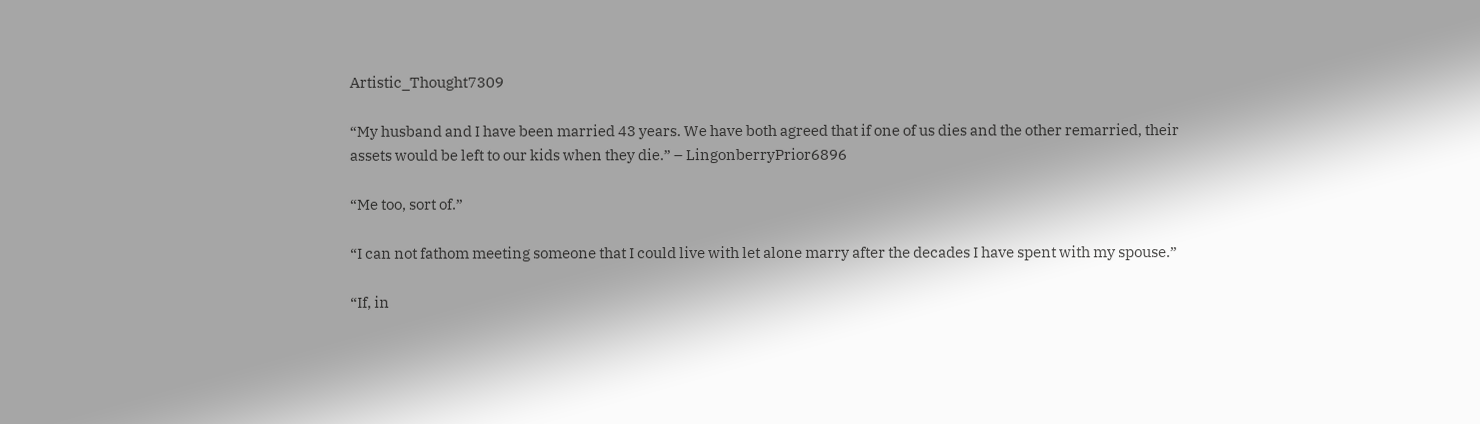Artistic_Thought7309

“My husband and I have been married 43 years. We have both agreed that if one of us dies and the other remarried, their assets would be left to our kids when they die.” – LingonberryPrior6896

“Me too, sort of.”

“I can not fathom meeting someone that I could live with let alone marry after the decades I have spent with my spouse.”

“If, in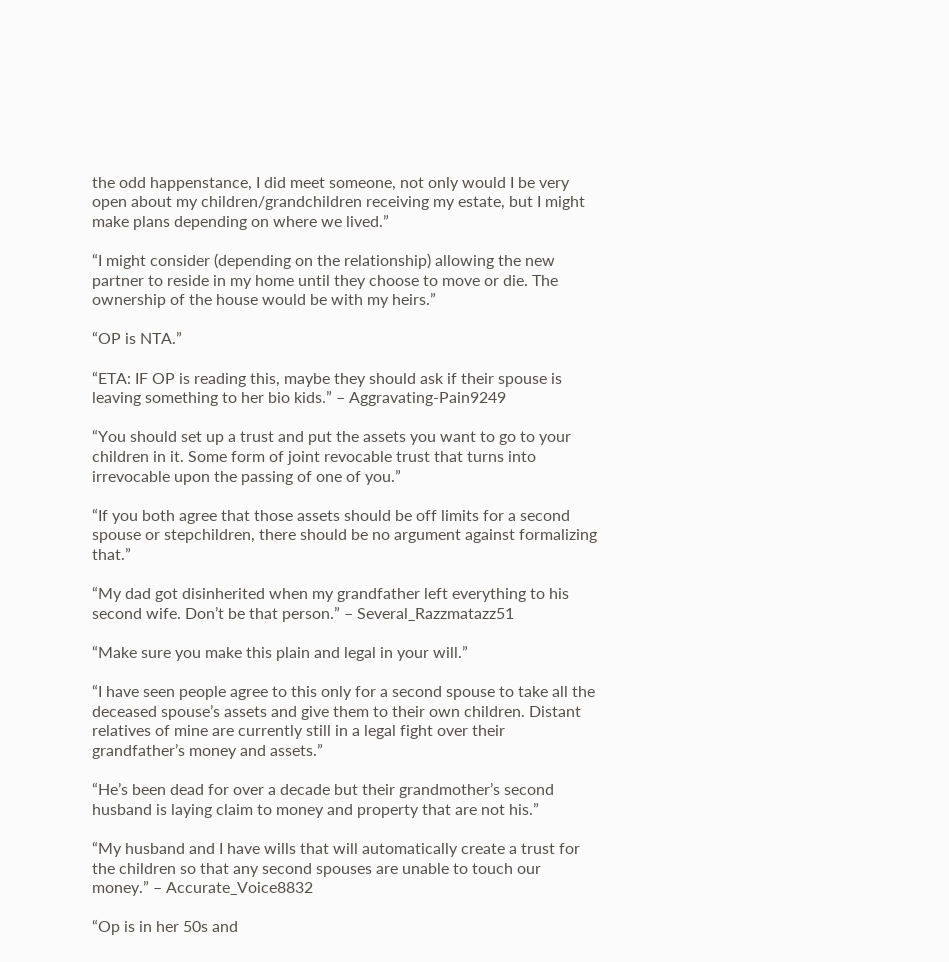the odd happenstance, I did meet someone, not only would I be very open about my children/grandchildren receiving my estate, but I might make plans depending on where we lived.”

“I might consider (depending on the relationship) allowing the new partner to reside in my home until they choose to move or die. The ownership of the house would be with my heirs.”

“OP is NTA.”

“ETA: IF OP is reading this, maybe they should ask if their spouse is leaving something to her bio kids.” – Aggravating-Pain9249

“You should set up a trust and put the assets you want to go to your children in it. Some form of joint revocable trust that turns into irrevocable upon the passing of one of you.”

“If you both agree that those assets should be off limits for a second spouse or stepchildren, there should be no argument against formalizing that.”

“My dad got disinherited when my grandfather left everything to his second wife. Don’t be that person.” – Several_Razzmatazz51

“Make sure you make this plain and legal in your will.”

“I have seen people agree to this only for a second spouse to take all the deceased spouse’s assets and give them to their own children. Distant relatives of mine are currently still in a legal fight over their grandfather’s money and assets.”

“He’s been dead for over a decade but their grandmother’s second husband is laying claim to money and property that are not his.”

“My husband and I have wills that will automatically create a trust for the children so that any second spouses are unable to touch our money.” – Accurate_Voice8832

“Op is in her 50s and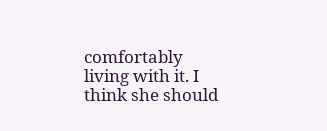comfortably living with it. I think she should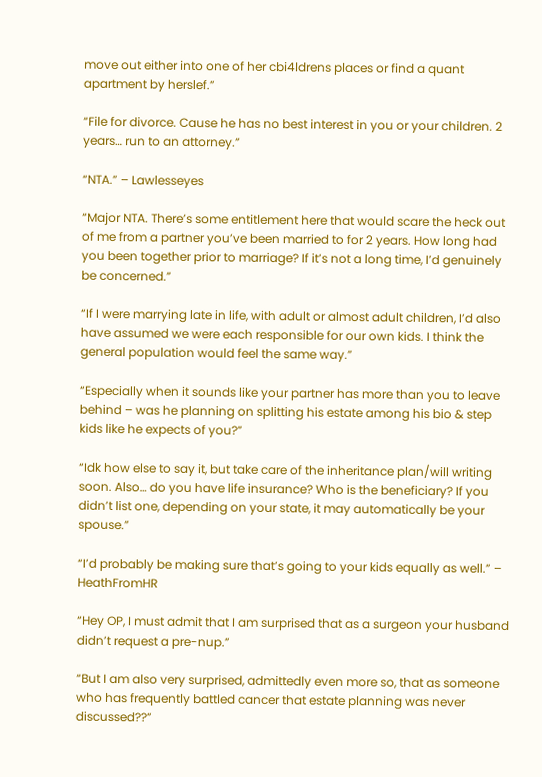move out either into one of her cbi4ldrens places or find a quant apartment by herslef.”

“File for divorce. Cause he has no best interest in you or your children. 2 years… run to an attorney.”

“NTA.” – Lawlesseyes

“Major NTA. There’s some entitlement here that would scare the heck out of me from a partner you’ve been married to for 2 years. How long had you been together prior to marriage? If it’s not a long time, I’d genuinely be concerned.”

“If I were marrying late in life, with adult or almost adult children, I’d also have assumed we were each responsible for our own kids. I think the general population would feel the same way.”

“Especially when it sounds like your partner has more than you to leave behind – was he planning on splitting his estate among his bio & step kids like he expects of you?”

“Idk how else to say it, but take care of the inheritance plan/will writing soon. Also… do you have life insurance? Who is the beneficiary? If you didn’t list one, depending on your state, it may automatically be your spouse.”

“I’d probably be making sure that’s going to your kids equally as well.” – HeathFromHR

“Hey OP, I must admit that I am surprised that as a surgeon your husband didn’t request a pre-nup.”

“But I am also very surprised, admittedly even more so, that as someone who has frequently battled cancer that estate planning was never discussed??”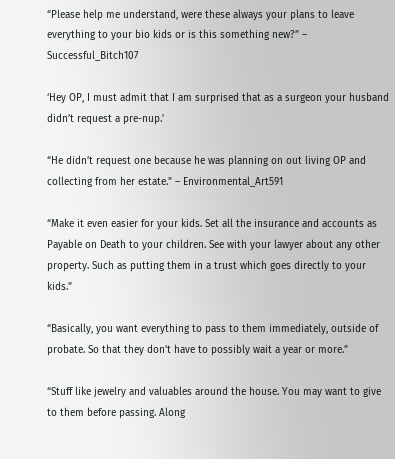“Please help me understand, were these always your plans to leave everything to your bio kids or is this something new?” – Successful_Bitch107

‘Hey OP, I must admit that I am surprised that as a surgeon your husband didn’t request a pre-nup.’

“He didn’t request one because he was planning on out living OP and collecting from her estate.” – Environmental_Art591

“Make it even easier for your kids. Set all the insurance and accounts as Payable on Death to your children. See with your lawyer about any other property. Such as putting them in a trust which goes directly to your kids.”

“Basically, you want everything to pass to them immediately, outside of probate. So that they don’t have to possibly wait a year or more.”

“Stuff like jewelry and valuables around the house. You may want to give to them before passing. Along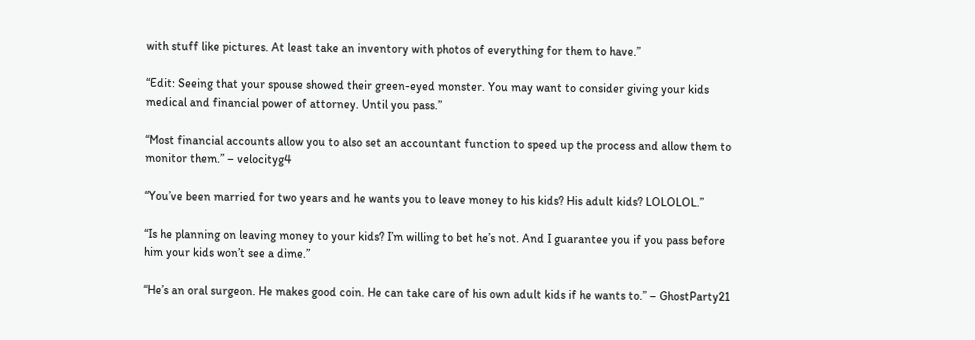with stuff like pictures. At least take an inventory with photos of everything for them to have.”

“Edit: Seeing that your spouse showed their green-eyed monster. You may want to consider giving your kids medical and financial power of attorney. Until you pass.”

“Most financial accounts allow you to also set an accountant function to speed up the process and allow them to monitor them.” – velocityg4

“You’ve been married for two years and he wants you to leave money to his kids? His adult kids? LOLOLOL.”

“Is he planning on leaving money to your kids? I’m willing to bet he’s not. And I guarantee you if you pass before him your kids won’t see a dime.”

“He’s an oral surgeon. He makes good coin. He can take care of his own adult kids if he wants to.” – GhostParty21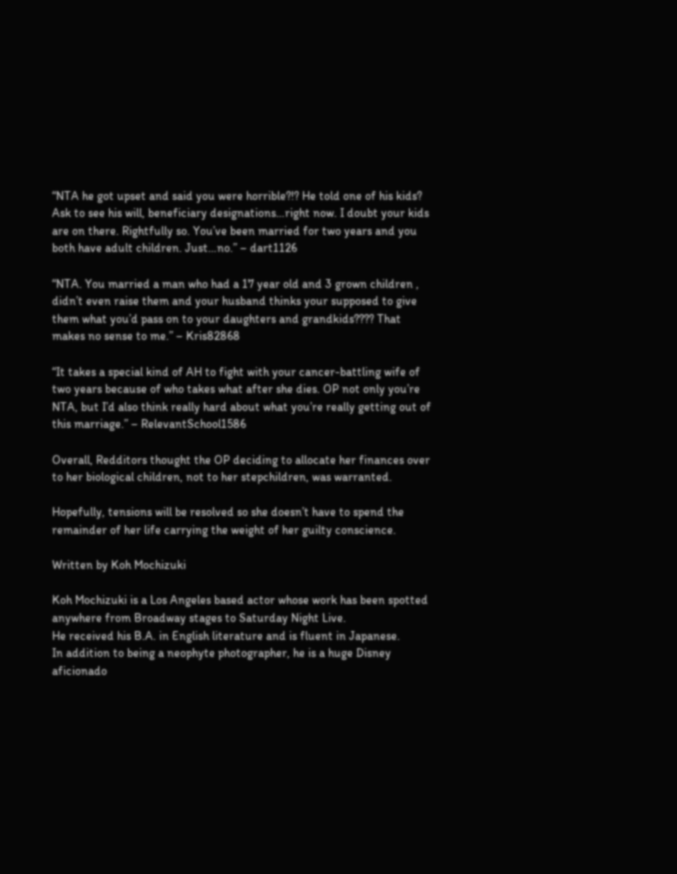“NTA he got upset and said you were horrible?!? He told one of his kids? Ask to see his will, beneficiary designations…right now. I doubt your kids are on there. Rightfully so. You’ve been married for two years and you both have adult children. Just…no.” – dart1126

“NTA. You married a man who had a 17 year old and 3 grown children , didn’t even raise them and your husband thinks your supposed to give them what you’d pass on to your daughters and grandkids???? That makes no sense to me.” – Kris82868

“It takes a special kind of AH to fight with your cancer-battling wife of two years because of who takes what after she dies. OP not only you’re NTA, but I’d also think really hard about what you’re really getting out of this marriage.” – RelevantSchool1586

Overall, Redditors thought the OP deciding to allocate her finances over to her biological children, not to her stepchildren, was warranted.

Hopefully, tensions will be resolved so she doesn’t have to spend the remainder of her life carrying the weight of her guilty conscience.

Written by Koh Mochizuki

Koh Mochizuki is a Los Angeles based actor whose work has been spotted anywhere from Broadway stages to Saturday Night Live.
He received his B.A. in English literature and is fluent in Japanese.
In addition to being a neophyte photographer, he is a huge Disney aficionado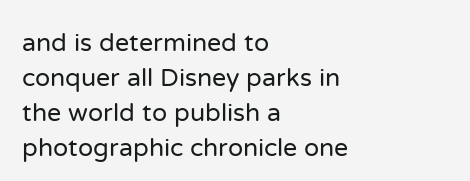and is determined to conquer all Disney parks in the world to publish a photographic chronicle one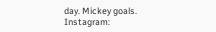day. Mickey goals.
Instagram: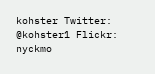kohster Twitter: @kohster1 Flickr: nyckmo